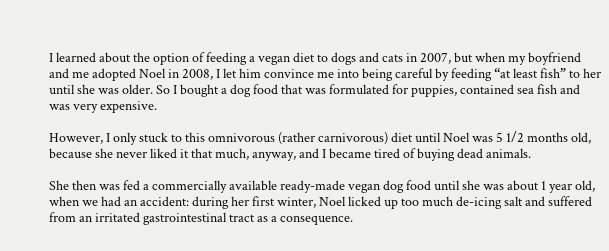I learned about the option of feeding a vegan diet to dogs and cats in 2007, but when my boyfriend and me adopted Noel in 2008, I let him convince me into being careful by feeding “at least fish” to her until she was older. So I bought a dog food that was formulated for puppies, contained sea fish and was very expensive.

However, I only stuck to this omnivorous (rather carnivorous) diet until Noel was 5 1/2 months old, because she never liked it that much, anyway, and I became tired of buying dead animals.

She then was fed a commercially available ready-made vegan dog food until she was about 1 year old, when we had an accident: during her first winter, Noel licked up too much de-icing salt and suffered from an irritated gastrointestinal tract as a consequence.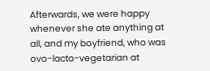Afterwards, we were happy whenever she ate anything at all, and my boyfriend, who was ovo-lacto-vegetarian at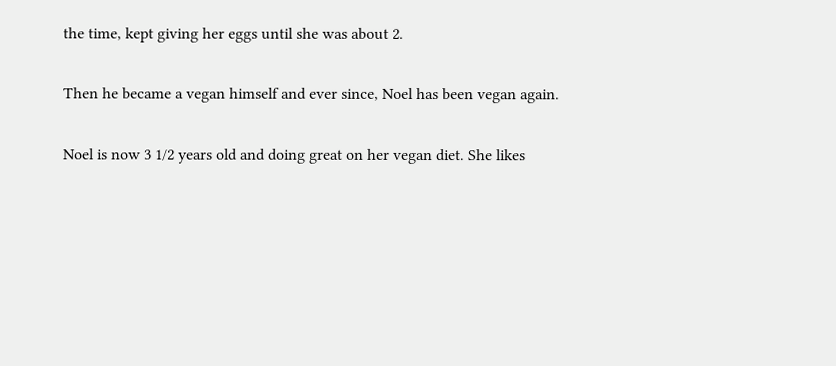the time, kept giving her eggs until she was about 2.

Then he became a vegan himself and ever since, Noel has been vegan again.

Noel is now 3 1/2 years old and doing great on her vegan diet. She likes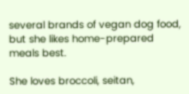several brands of vegan dog food, but she likes home-prepared meals best.

She loves broccoli, seitan,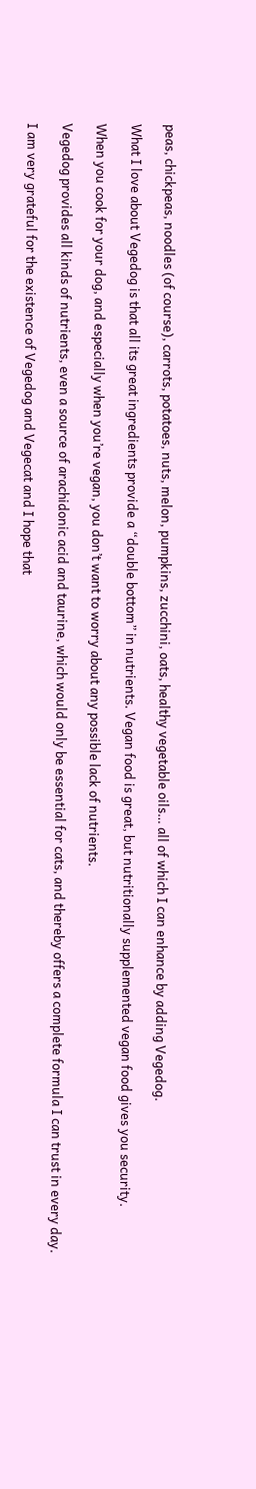peas, chickpeas, noodles (of course), carrots, potatoes, nuts, melon, pumpkins, zucchini, oats, healthy vegetable oils… all of which I can enhance by adding Vegedog.

What I love about Vegedog is that all its great ingredients provide a “double bottom” in nutrients. Vegan food is great, but nutritionally supplemented vegan food gives you security.

When you cook for your dog, and especially when you’re vegan, you don’t want to worry about any possible lack of nutrients.

Vegedog provides all kinds of nutrients, even a source of arachidonic acid and taurine, which would only be essential for cats, and thereby offers a complete formula I can trust in every day.

I am very grateful for the existence of Vegedog and Vegecat and I hope that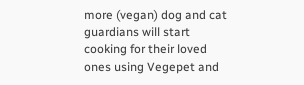more (vegan) dog and cat guardians will start cooking for their loved ones using Vegepet and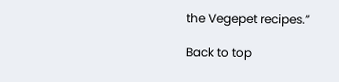the Vegepet recipes.”

Back to top